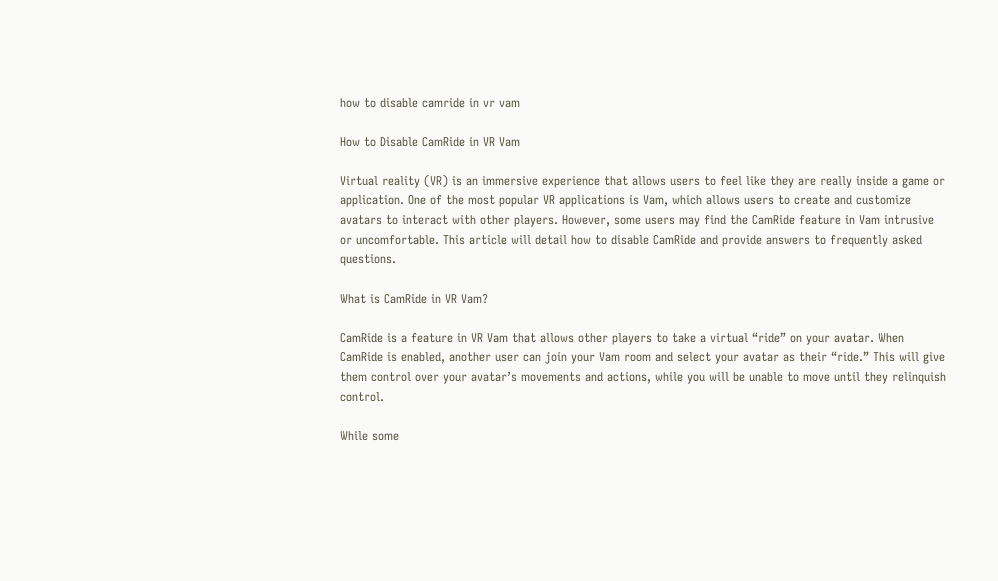how to disable camride in vr vam

How to Disable CamRide in VR Vam

Virtual reality (VR) is an immersive experience that allows users to feel like they are really inside a game or application. One of the most popular VR applications is Vam, which allows users to create and customize avatars to interact with other players. However, some users may find the CamRide feature in Vam intrusive or uncomfortable. This article will detail how to disable CamRide and provide answers to frequently asked questions.

What is CamRide in VR Vam?

CamRide is a feature in VR Vam that allows other players to take a virtual “ride” on your avatar. When CamRide is enabled, another user can join your Vam room and select your avatar as their “ride.” This will give them control over your avatar’s movements and actions, while you will be unable to move until they relinquish control.

While some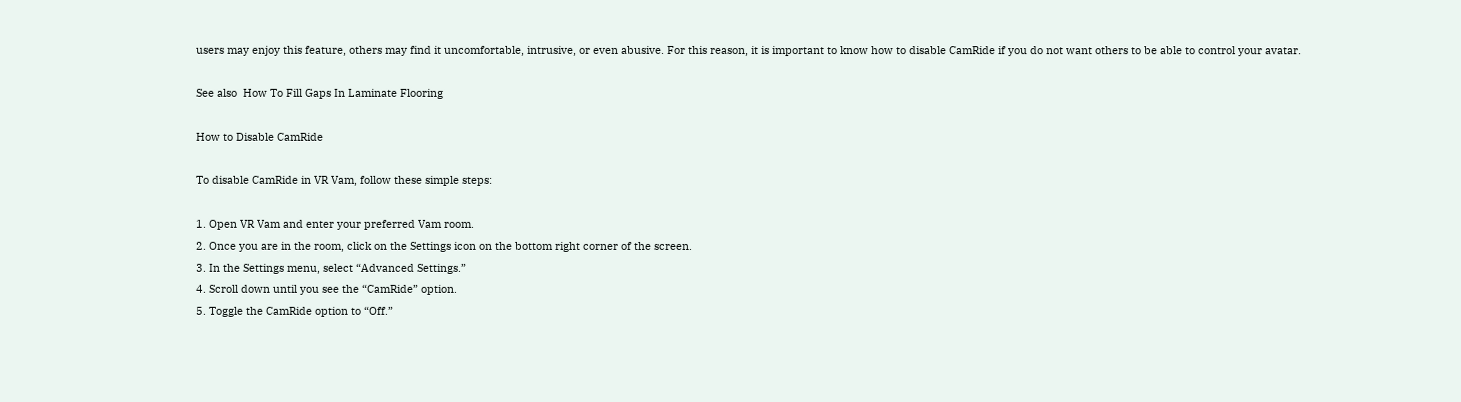users may enjoy this feature, others may find it uncomfortable, intrusive, or even abusive. For this reason, it is important to know how to disable CamRide if you do not want others to be able to control your avatar.

See also  How To Fill Gaps In Laminate Flooring

How to Disable CamRide

To disable CamRide in VR Vam, follow these simple steps:

1. Open VR Vam and enter your preferred Vam room.
2. Once you are in the room, click on the Settings icon on the bottom right corner of the screen.
3. In the Settings menu, select “Advanced Settings.”
4. Scroll down until you see the “CamRide” option.
5. Toggle the CamRide option to “Off.”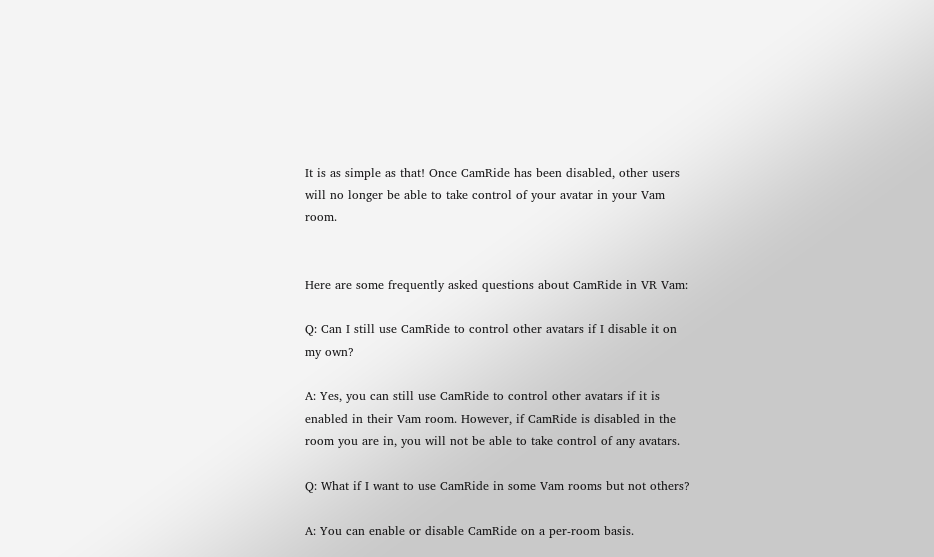It is as simple as that! Once CamRide has been disabled, other users will no longer be able to take control of your avatar in your Vam room.


Here are some frequently asked questions about CamRide in VR Vam:

Q: Can I still use CamRide to control other avatars if I disable it on my own?

A: Yes, you can still use CamRide to control other avatars if it is enabled in their Vam room. However, if CamRide is disabled in the room you are in, you will not be able to take control of any avatars.

Q: What if I want to use CamRide in some Vam rooms but not others?

A: You can enable or disable CamRide on a per-room basis.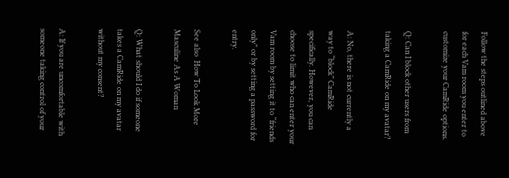Follow the steps outlined above for each Vam room you enter to customize your CamRide options.

Q: Can I block other users from taking a CamRide on my avatar?

A: No, there is not currently a way to “block” CamRide specifically. However, you can choose to limit who can enter your Vam room by setting it to “friends only” or by setting a password for entry.

See also  How To Look More Masculine As A Woman

Q: What should I do if someone takes a CamRide on my avatar without my consent?

A: If you are uncomfortable with someone taking control of your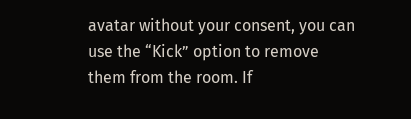avatar without your consent, you can use the “Kick” option to remove them from the room. If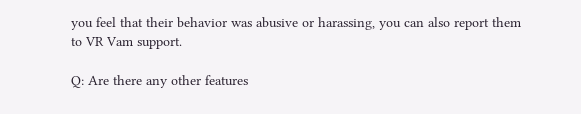you feel that their behavior was abusive or harassing, you can also report them to VR Vam support.

Q: Are there any other features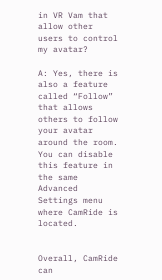in VR Vam that allow other users to control my avatar?

A: Yes, there is also a feature called “Follow” that allows others to follow your avatar around the room. You can disable this feature in the same Advanced Settings menu where CamRide is located.


Overall, CamRide can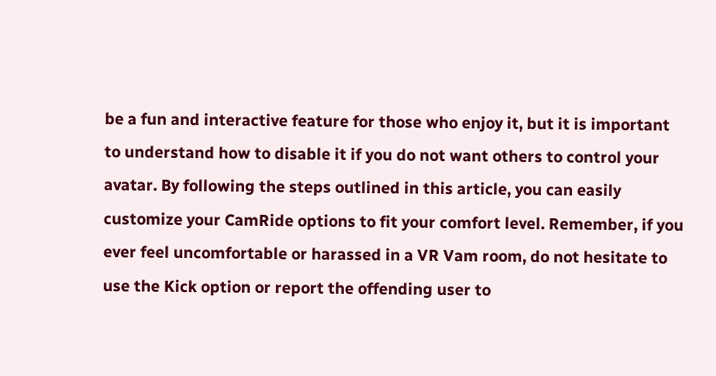be a fun and interactive feature for those who enjoy it, but it is important to understand how to disable it if you do not want others to control your avatar. By following the steps outlined in this article, you can easily customize your CamRide options to fit your comfort level. Remember, if you ever feel uncomfortable or harassed in a VR Vam room, do not hesitate to use the Kick option or report the offending user to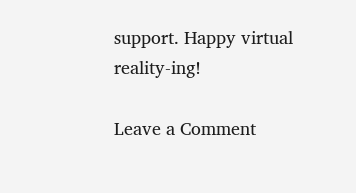support. Happy virtual reality-ing!

Leave a Comment